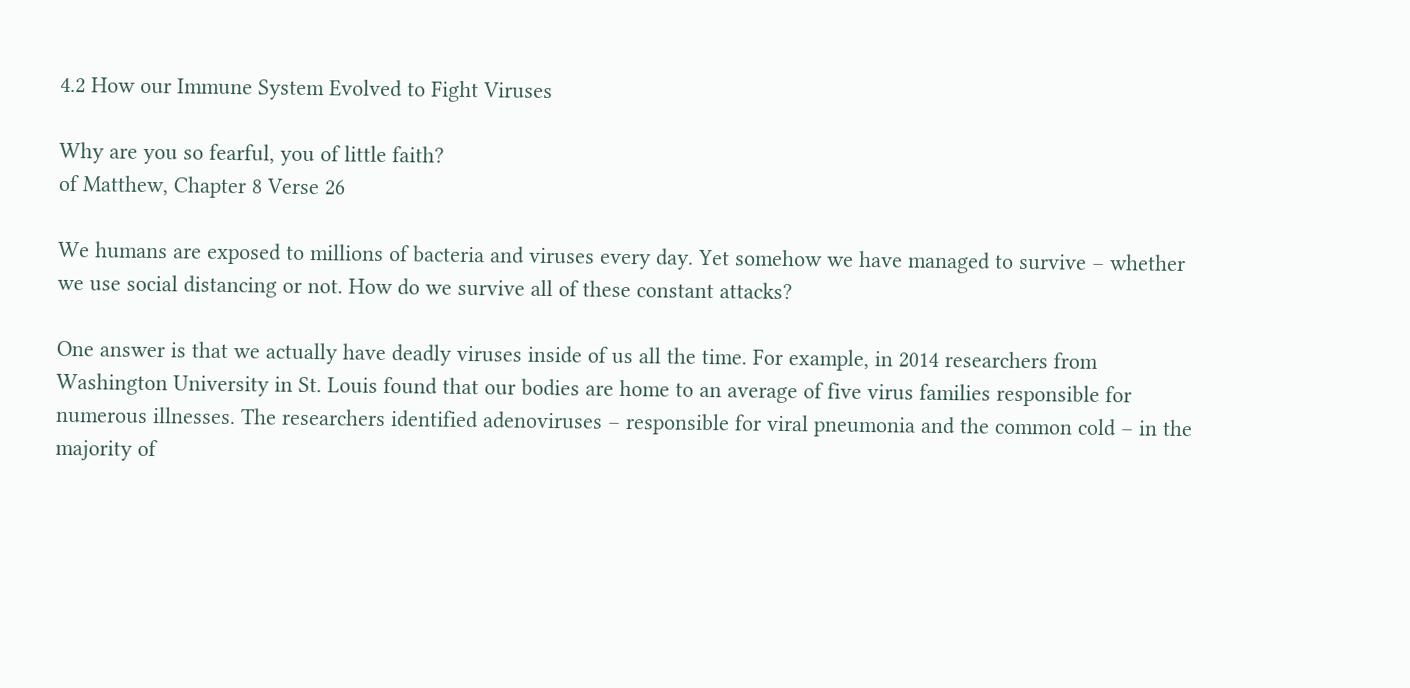4.2 How our Immune System Evolved to Fight Viruses

Why are you so fearful, you of little faith?
of Matthew, Chapter 8 Verse 26

We humans are exposed to millions of bacteria and viruses every day. Yet somehow we have managed to survive – whether we use social distancing or not. How do we survive all of these constant attacks?

One answer is that we actually have deadly viruses inside of us all the time. For example, in 2014 researchers from Washington University in St. Louis found that our bodies are home to an average of five virus families responsible for numerous illnesses. The researchers identified adenoviruses – responsible for viral pneumonia and the common cold – in the majority of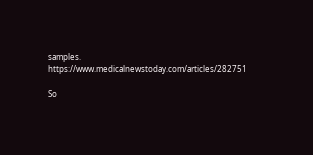samples. https://www.medicalnewstoday.com/articles/282751

So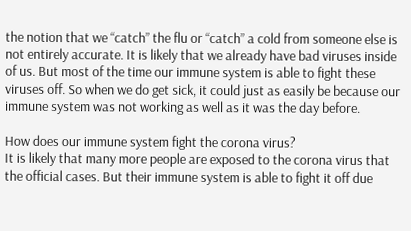the notion that we “catch” the flu or “catch” a cold from someone else is not entirely accurate. It is likely that we already have bad viruses inside of us. But most of the time our immune system is able to fight these viruses off. So when we do get sick, it could just as easily be because our immune system was not working as well as it was the day before.

How does our immune system fight the corona virus?
It is likely that many more people are exposed to the corona virus that the official cases. But their immune system is able to fight it off due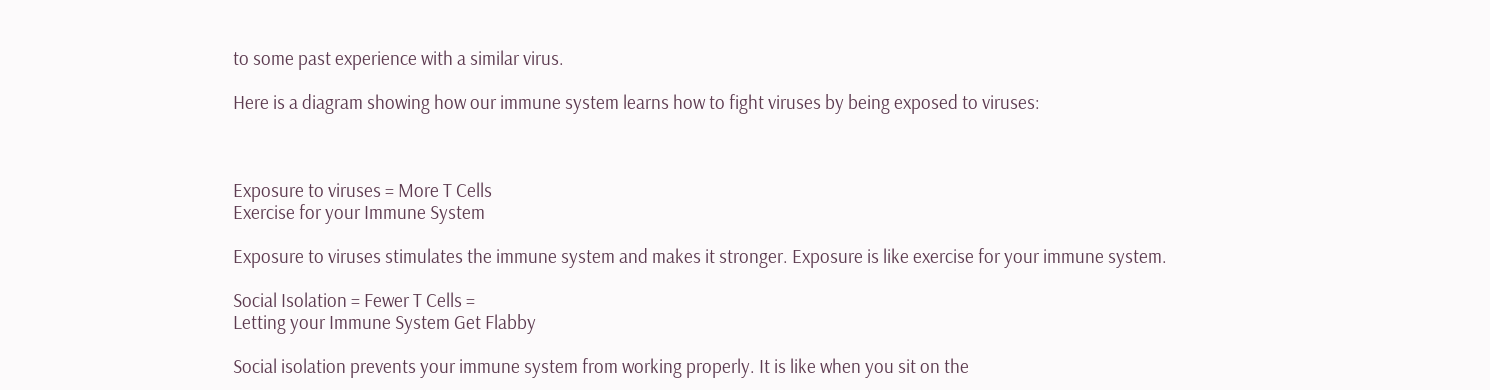to some past experience with a similar virus.

Here is a diagram showing how our immune system learns how to fight viruses by being exposed to viruses:



Exposure to viruses = More T Cells
Exercise for your Immune System

Exposure to viruses stimulates the immune system and makes it stronger. Exposure is like exercise for your immune system.

Social Isolation = Fewer T Cells =
Letting your Immune System Get Flabby

Social isolation prevents your immune system from working properly. It is like when you sit on the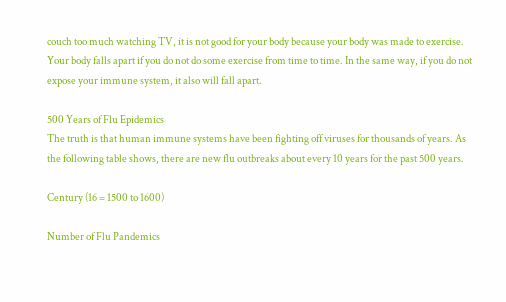couch too much watching TV, it is not good for your body because your body was made to exercise. Your body falls apart if you do not do some exercise from time to time. In the same way, if you do not expose your immune system, it also will fall apart.

500 Years of Flu Epidemics
The truth is that human immune systems have been fighting off viruses for thousands of years. As the following table shows, there are new flu outbreaks about every 10 years for the past 500 years.

Century (16 = 1500 to 1600)

Number of Flu Pandemics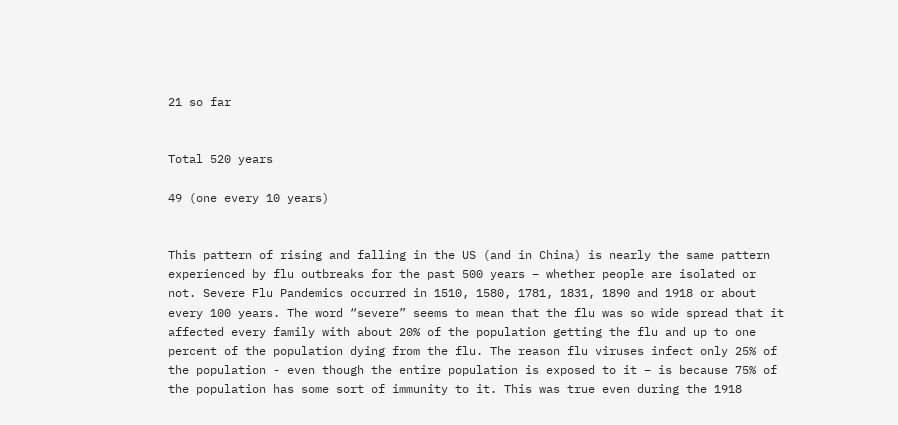21 so far


Total 520 years

49 (one every 10 years)


This pattern of rising and falling in the US (and in China) is nearly the same pattern experienced by flu outbreaks for the past 500 years – whether people are isolated or not. Severe Flu Pandemics occurred in 1510, 1580, 1781, 1831, 1890 and 1918 or about every 100 years. The word “severe” seems to mean that the flu was so wide spread that it affected every family with about 20% of the population getting the flu and up to one percent of the population dying from the flu. The reason flu viruses infect only 25% of the population - even though the entire population is exposed to it – is because 75% of the population has some sort of immunity to it. This was true even during the 1918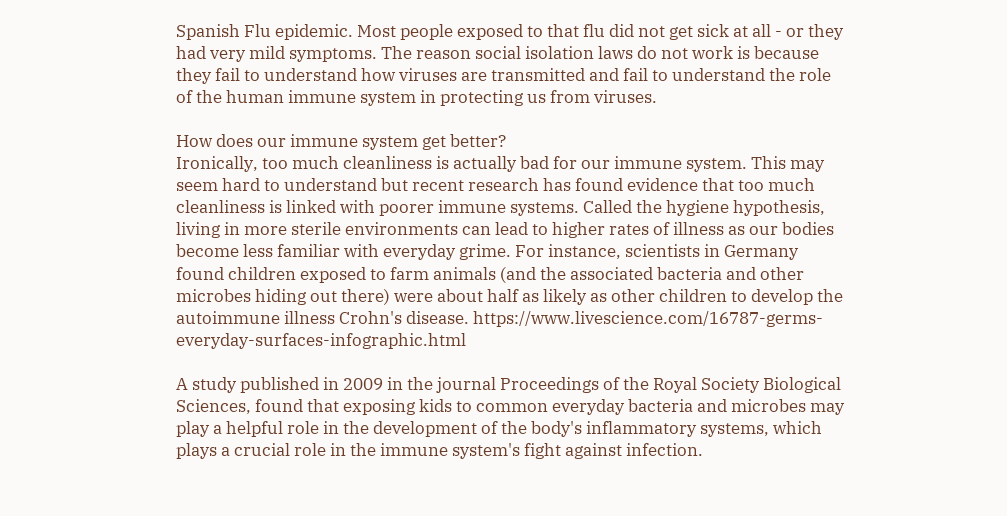Spanish Flu epidemic. Most people exposed to that flu did not get sick at all - or they had very mild symptoms. The reason social isolation laws do not work is because they fail to understand how viruses are transmitted and fail to understand the role of the human immune system in protecting us from viruses.

How does our immune system get better?
Ironically, too much cleanliness is actually bad for our immune system. This may seem hard to understand but recent research has found evidence that too much cleanliness is linked with poorer immune systems. Called the hygiene hypothesis, living in more sterile environments can lead to higher rates of illness as our bodies become less familiar with everyday grime. For instance, scientists in Germany found children exposed to farm animals (and the associated bacteria and other microbes hiding out there) were about half as likely as other children to develop the autoimmune illness Crohn's disease. https://www.livescience.com/16787-germs-everyday-surfaces-infographic.html

A study published in 2009 in the journal Proceedings of the Royal Society Biological Sciences, found that exposing kids to common everyday bacteria and microbes may play a helpful role in the development of the body's inflammatory systems, which plays a crucial role in the immune system's fight against infection.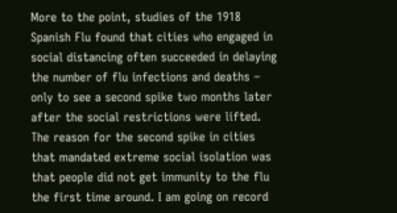More to the point, studies of the 1918 Spanish Flu found that cities who engaged in social distancing often succeeded in delaying the number of flu infections and deaths – only to see a second spike two months later after the social restrictions were lifted. The reason for the second spike in cities that mandated extreme social isolation was that people did not get immunity to the flu the first time around. I am going on record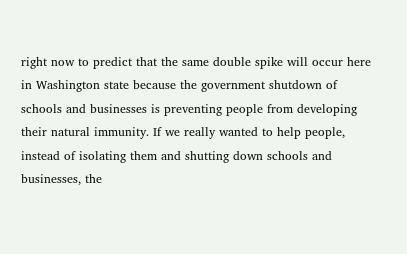right now to predict that the same double spike will occur here in Washington state because the government shutdown of schools and businesses is preventing people from developing their natural immunity. If we really wanted to help people, instead of isolating them and shutting down schools and businesses, the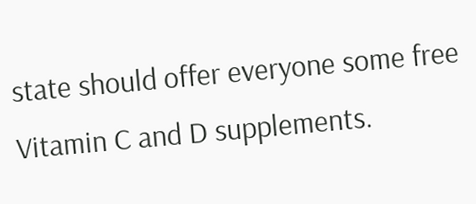state should offer everyone some free Vitamin C and D supplements.